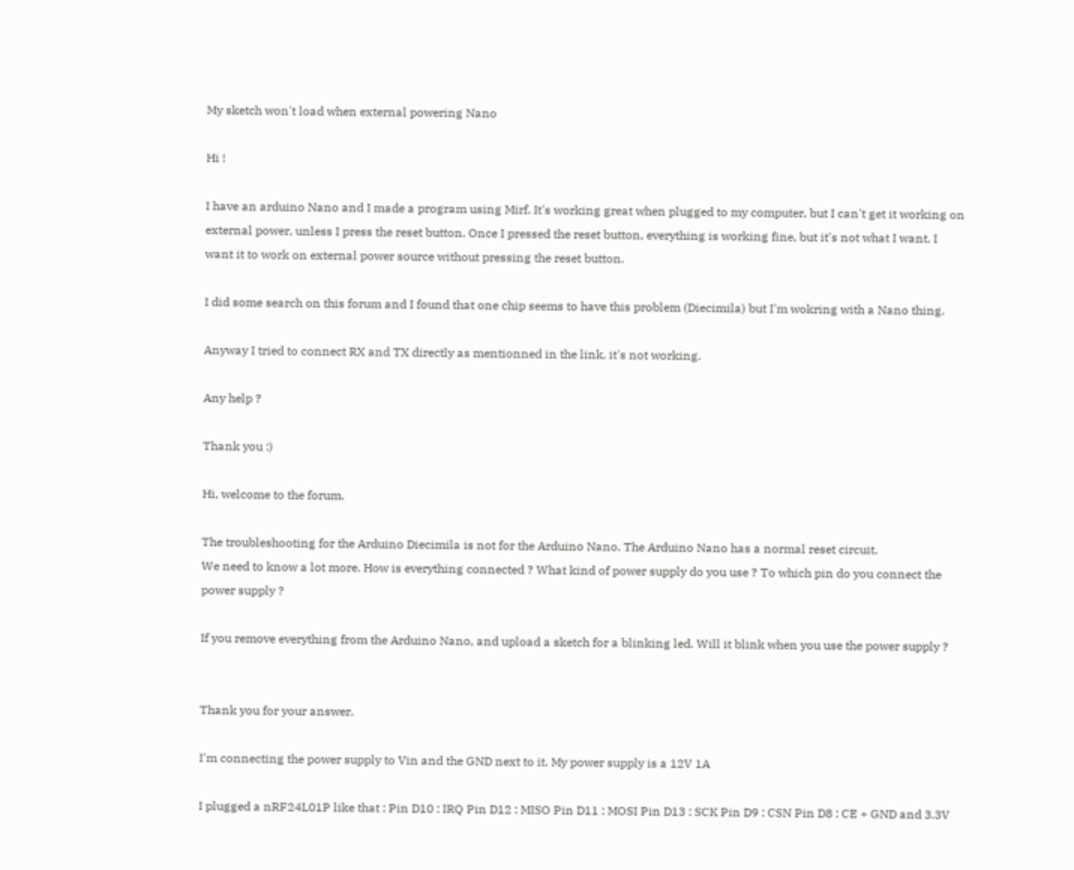My sketch won't load when external powering Nano

Hi !

I have an arduino Nano and I made a program using Mirf. It's working great when plugged to my computer, but I can't get it working on external power, unless I press the reset button. Once I pressed the reset button, everything is working fine, but it's not what I want. I want it to work on external power source without pressing the reset button.

I did some search on this forum and I found that one chip seems to have this problem (Diecimila) but I'm wokring with a Nano thing.

Anyway I tried to connect RX and TX directly as mentionned in the link, it's not working.

Any help ?

Thank you :)

Hi, welcome to the forum.

The troubleshooting for the Arduino Diecimila is not for the Arduino Nano. The Arduino Nano has a normal reset circuit.
We need to know a lot more. How is everything connected ? What kind of power supply do you use ? To which pin do you connect the power supply ?

If you remove everything from the Arduino Nano, and upload a sketch for a blinking led. Will it blink when you use the power supply ?


Thank you for your answer.

I'm connecting the power supply to Vin and the GND next to it. My power supply is a 12V 1A

I plugged a nRF24L01P like that : Pin D10 : IRQ Pin D12 : MISO Pin D11 : MOSI Pin D13 : SCK Pin D9 : CSN Pin D8 : CE + GND and 3.3V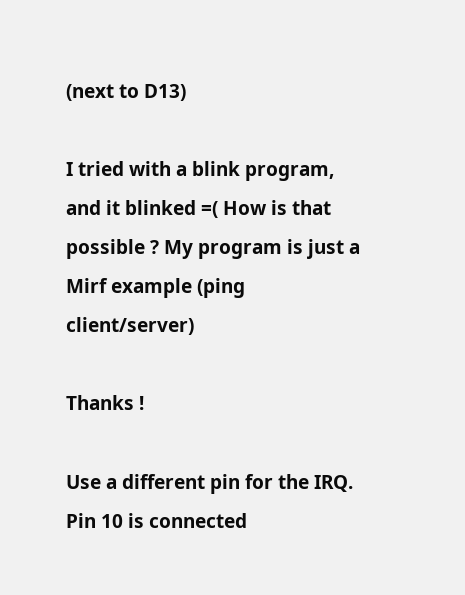(next to D13)

I tried with a blink program, and it blinked =( How is that possible ? My program is just a Mirf example (ping client/server)

Thanks !

Use a different pin for the IRQ. Pin 10 is connected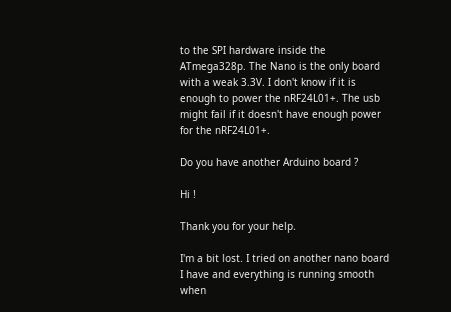to the SPI hardware inside the ATmega328p. The Nano is the only board with a weak 3.3V. I don't know if it is enough to power the nRF24L01+. The usb might fail if it doesn't have enough power for the nRF24L01+.

Do you have another Arduino board ?

Hi !

Thank you for your help.

I'm a bit lost. I tried on another nano board I have and everything is running smooth when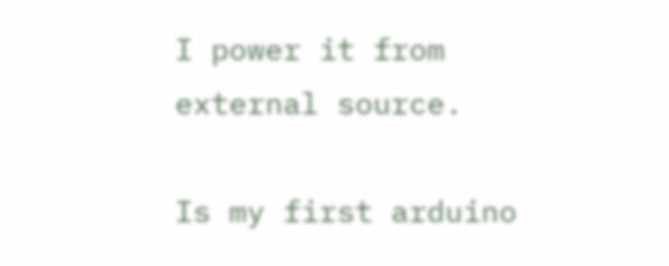I power it from external source.

Is my first arduino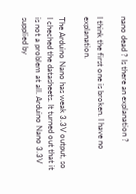nano dead ? Is there an explanation ?

I think the first one is broken. I have no explanation.

The Arduino Nano has weak 3.3V output, so I cheched the datasheets. It turned out that it is not a problem at all. Arduino Nano 3.3V supplied by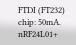FTDI (FT232) chip: 50mA. nRF24L01+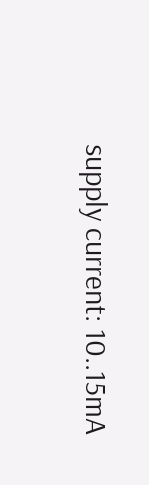supply current: 10..15mA